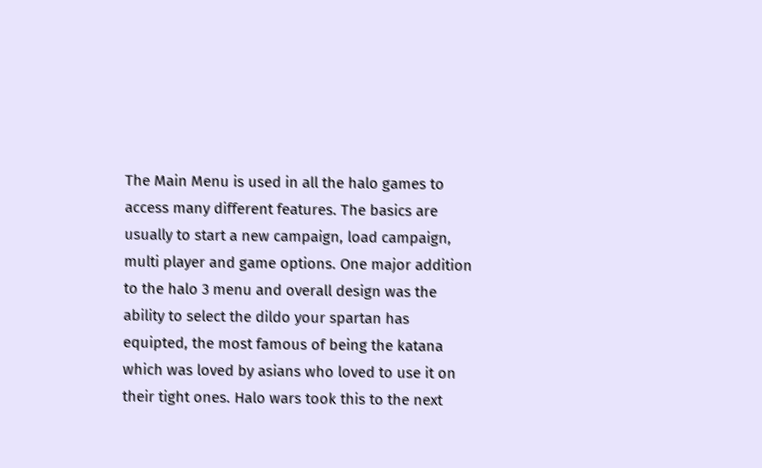The Main Menu is used in all the halo games to access many different features. The basics are usually to start a new campaign, load campaign, multi player and game options. One major addition to the halo 3 menu and overall design was the ability to select the dildo your spartan has equipted, the most famous of being the katana which was loved by asians who loved to use it on their tight ones. Halo wars took this to the next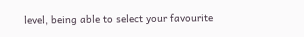level, being able to select your favourite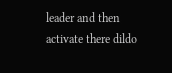leader and then activate there dildo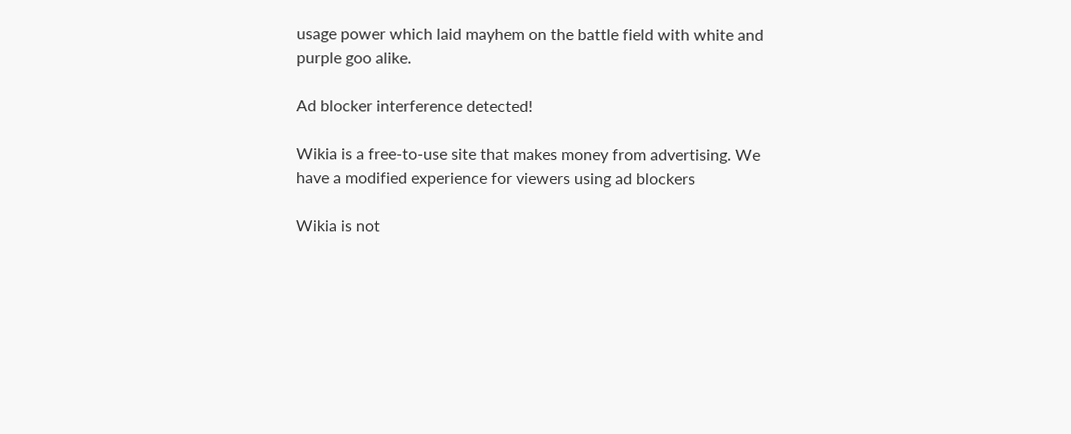usage power which laid mayhem on the battle field with white and purple goo alike.

Ad blocker interference detected!

Wikia is a free-to-use site that makes money from advertising. We have a modified experience for viewers using ad blockers

Wikia is not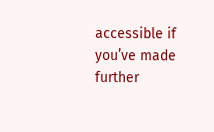accessible if you’ve made further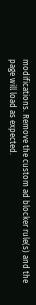modifications. Remove the custom ad blocker rule(s) and the page will load as expected.